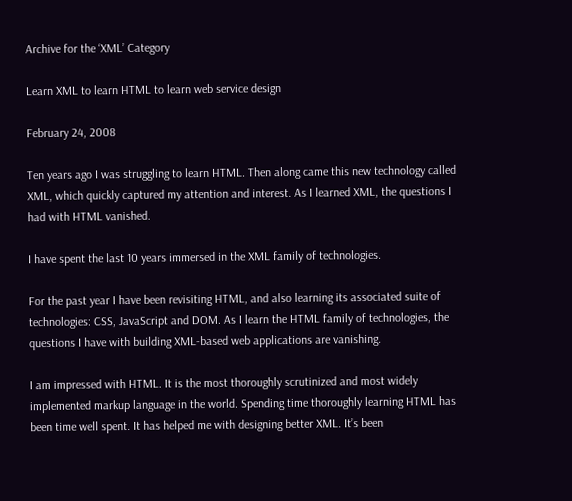Archive for the ‘XML’ Category

Learn XML to learn HTML to learn web service design

February 24, 2008

Ten years ago I was struggling to learn HTML. Then along came this new technology called XML, which quickly captured my attention and interest. As I learned XML, the questions I had with HTML vanished.

I have spent the last 10 years immersed in the XML family of technologies.

For the past year I have been revisiting HTML, and also learning its associated suite of technologies: CSS, JavaScript and DOM. As I learn the HTML family of technologies, the questions I have with building XML-based web applications are vanishing.

I am impressed with HTML. It is the most thoroughly scrutinized and most widely implemented markup language in the world. Spending time thoroughly learning HTML has been time well spent. It has helped me with designing better XML. It’s been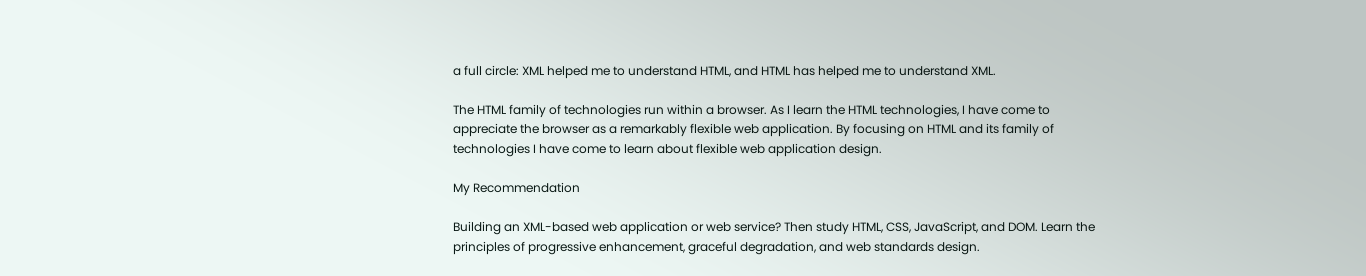a full circle: XML helped me to understand HTML, and HTML has helped me to understand XML.

The HTML family of technologies run within a browser. As I learn the HTML technologies, I have come to appreciate the browser as a remarkably flexible web application. By focusing on HTML and its family of technologies I have come to learn about flexible web application design.

My Recommendation

Building an XML-based web application or web service? Then study HTML, CSS, JavaScript, and DOM. Learn the principles of progressive enhancement, graceful degradation, and web standards design.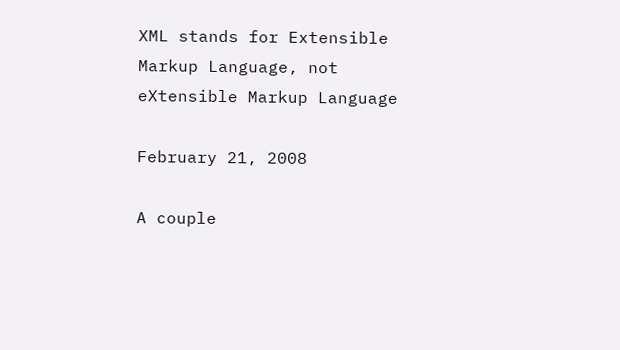XML stands for Extensible Markup Language, not eXtensible Markup Language

February 21, 2008

A couple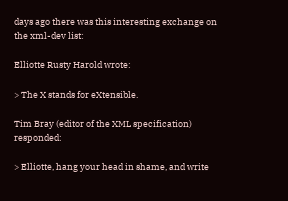days ago there was this interesting exchange on the xml-dev list:

Elliotte Rusty Harold wrote:

> The X stands for eXtensible.

Tim Bray (editor of the XML specification) responded:

> Elliotte, hang your head in shame, and write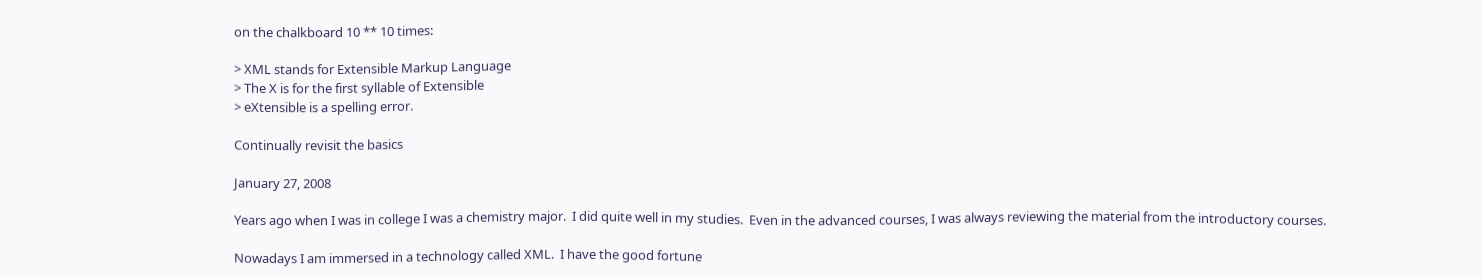on the chalkboard 10 ** 10 times:

> XML stands for Extensible Markup Language
> The X is for the first syllable of Extensible
> eXtensible is a spelling error.

Continually revisit the basics

January 27, 2008

Years ago when I was in college I was a chemistry major.  I did quite well in my studies.  Even in the advanced courses, I was always reviewing the material from the introductory courses.

Nowadays I am immersed in a technology called XML.  I have the good fortune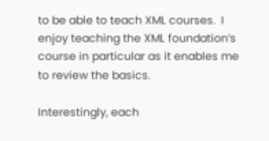to be able to teach XML courses.  I enjoy teaching the XML foundation’s course in particular as it enables me to review the basics.

Interestingly, each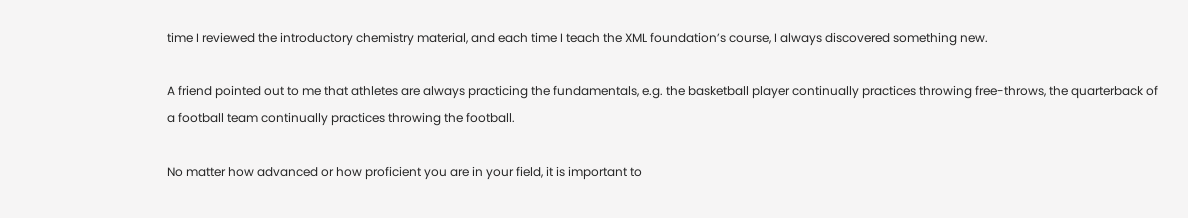time I reviewed the introductory chemistry material, and each time I teach the XML foundation’s course, I always discovered something new.

A friend pointed out to me that athletes are always practicing the fundamentals, e.g. the basketball player continually practices throwing free-throws, the quarterback of a football team continually practices throwing the football.

No matter how advanced or how proficient you are in your field, it is important to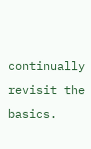continually revisit the basics.